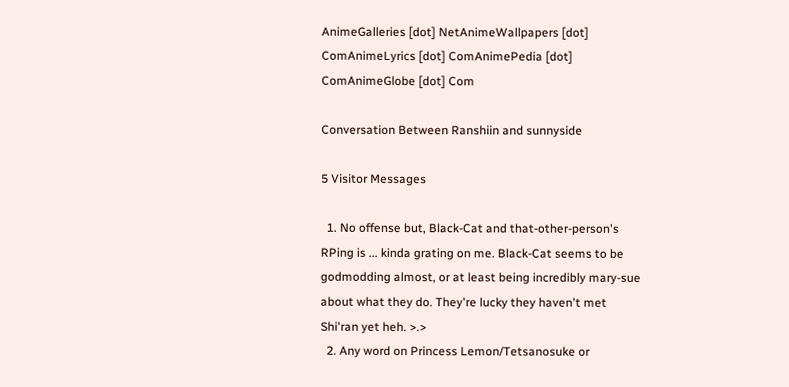AnimeGalleries [dot] NetAnimeWallpapers [dot] ComAnimeLyrics [dot] ComAnimePedia [dot] ComAnimeGlobe [dot] Com

Conversation Between Ranshiin and sunnyside

5 Visitor Messages

  1. No offense but, Black-Cat and that-other-person's RPing is ... kinda grating on me. Black-Cat seems to be godmodding almost, or at least being incredibly mary-sue about what they do. They're lucky they haven't met Shi'ran yet heh. >.>
  2. Any word on Princess Lemon/Tetsanosuke or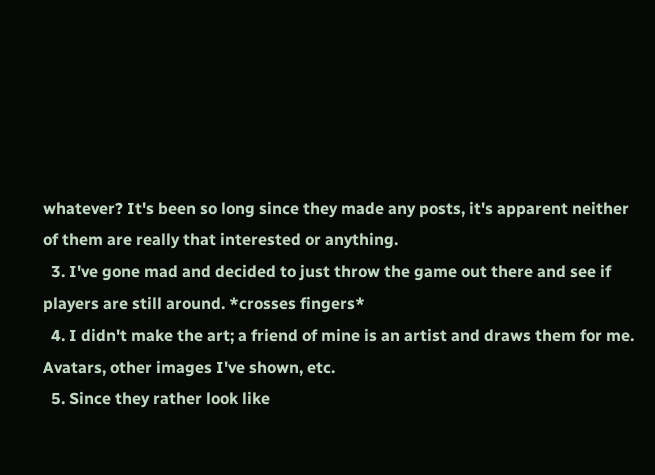whatever? It's been so long since they made any posts, it's apparent neither of them are really that interested or anything.
  3. I've gone mad and decided to just throw the game out there and see if players are still around. *crosses fingers*
  4. I didn't make the art; a friend of mine is an artist and draws them for me. Avatars, other images I've shown, etc.
  5. Since they rather look like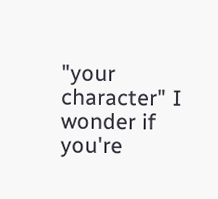"your character" I wonder if you're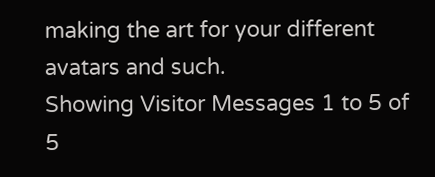making the art for your different avatars and such.
Showing Visitor Messages 1 to 5 of 5